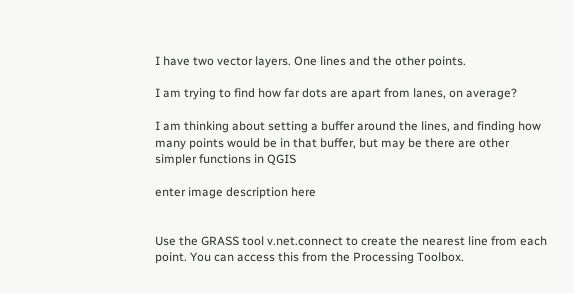I have two vector layers. One lines and the other points.

I am trying to find how far dots are apart from lanes, on average?

I am thinking about setting a buffer around the lines, and finding how many points would be in that buffer, but may be there are other simpler functions in QGIS

enter image description here


Use the GRASS tool v.net.connect to create the nearest line from each point. You can access this from the Processing Toolbox.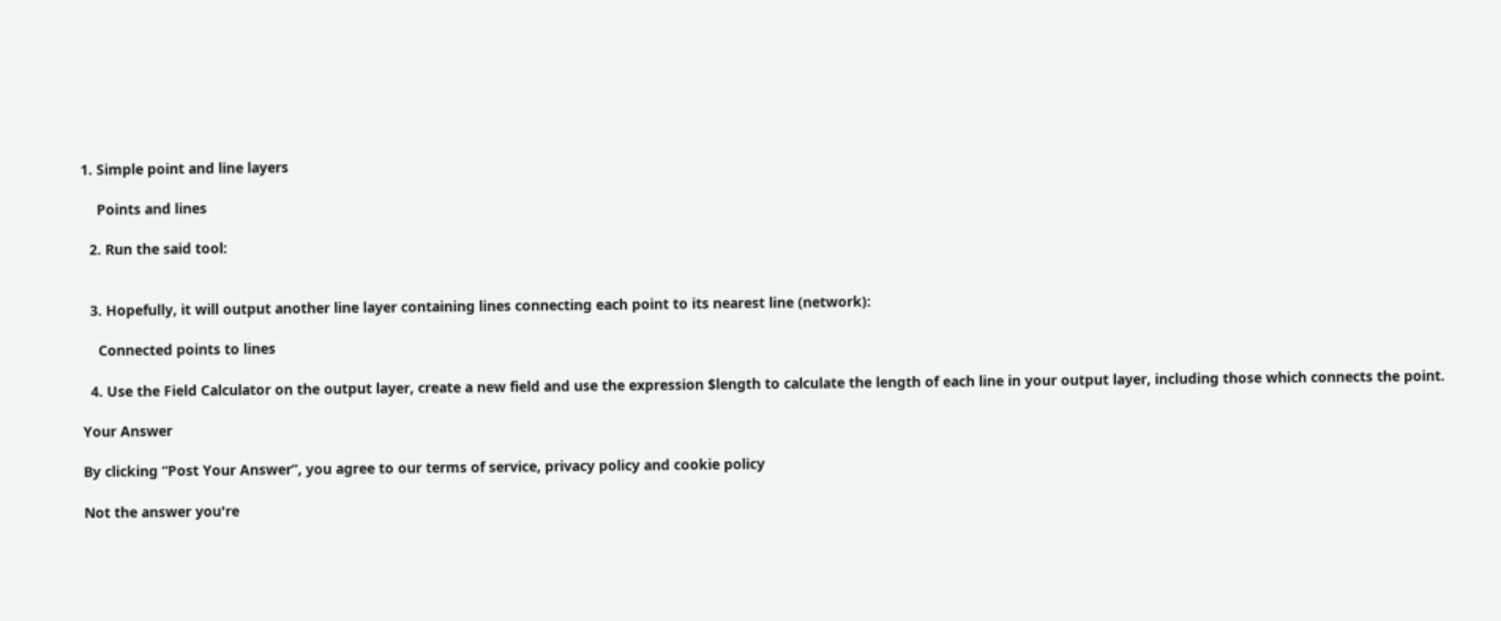1. Simple point and line layers

    Points and lines

  2. Run the said tool:


  3. Hopefully, it will output another line layer containing lines connecting each point to its nearest line (network):

    Connected points to lines

  4. Use the Field Calculator on the output layer, create a new field and use the expression $length to calculate the length of each line in your output layer, including those which connects the point.

Your Answer

By clicking “Post Your Answer”, you agree to our terms of service, privacy policy and cookie policy

Not the answer you're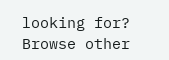looking for? Browse other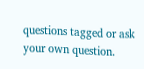questions tagged or ask your own question.